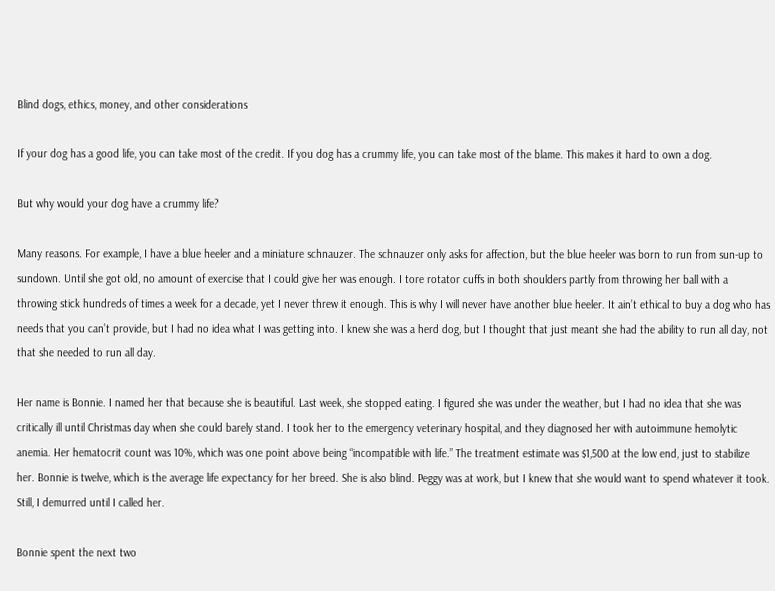Blind dogs, ethics, money, and other considerations

If your dog has a good life, you can take most of the credit. If you dog has a crummy life, you can take most of the blame. This makes it hard to own a dog.

But why would your dog have a crummy life?

Many reasons. For example, I have a blue heeler and a miniature schnauzer. The schnauzer only asks for affection, but the blue heeler was born to run from sun-up to sundown. Until she got old, no amount of exercise that I could give her was enough. I tore rotator cuffs in both shoulders partly from throwing her ball with a throwing stick hundreds of times a week for a decade, yet I never threw it enough. This is why I will never have another blue heeler. It ain’t ethical to buy a dog who has needs that you can’t provide, but I had no idea what I was getting into. I knew she was a herd dog, but I thought that just meant she had the ability to run all day, not that she needed to run all day.

Her name is Bonnie. I named her that because she is beautiful. Last week, she stopped eating. I figured she was under the weather, but I had no idea that she was critically ill until Christmas day when she could barely stand. I took her to the emergency veterinary hospital, and they diagnosed her with autoimmune hemolytic anemia. Her hematocrit count was 10%, which was one point above being “incompatible with life.” The treatment estimate was $1,500 at the low end, just to stabilize her. Bonnie is twelve, which is the average life expectancy for her breed. She is also blind. Peggy was at work, but I knew that she would want to spend whatever it took. Still, I demurred until I called her.

Bonnie spent the next two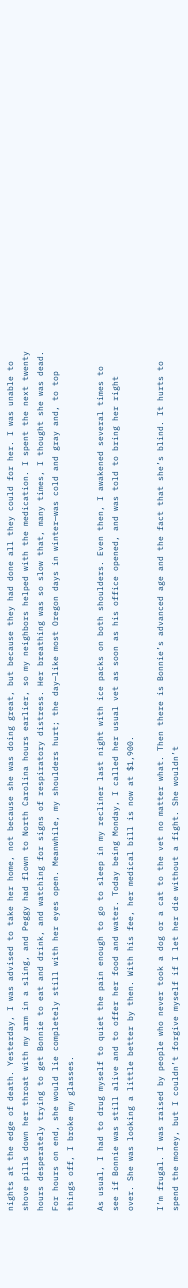nights at the edge of death. Yesterday, I was advised to take her home, not because she was doing great, but because they had done all they could for her. I was unable to shove pills down her throat with my arm in a sling, and Peggy had flown to North Carolina hours earlier, so my neighbors helped with the medication. I spent the next twenty hours desperately trying to get Bonnie to eat and drink, and watching for signs of respiratory distress. Her breathing was so slow that, many times, I thought she was dead. For hours on end, she would lie completely still with her eyes open. Meanwhile, my shoulders hurt; the day—like most Oregon days in winter—was cold and gray and, to top things off, I broke my glasses.

As usual, I had to drug myself to quiet the pain enough to go to sleep in my recliner last night with ice packs on both shoulders. Even then, I awakened several times to see if Bonnie was still alive and to offer her food and water. Today being Monday, I called her usual vet as soon as his office opened, and was told to bring her right over. She was looking a little better by then. With his fee, her medical bill is now at $1,900.

I’m frugal. I was raised by people who never took a dog or a cat to the vet no matter what. Then there is Bonnie’s advanced age and the fact that she’s blind. It hurts to spend the money, but I couldn’t forgive myself if I let her die without a fight. She wouldn’t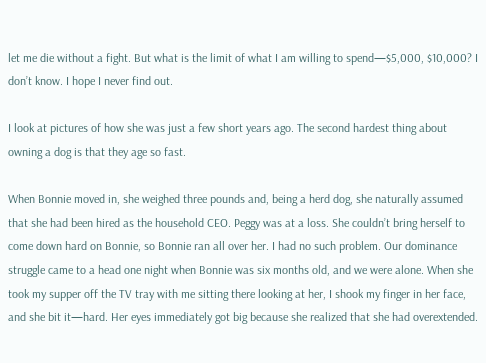let me die without a fight. But what is the limit of what I am willing to spend—$5,000, $10,000? I don’t know. I hope I never find out.

I look at pictures of how she was just a few short years ago. The second hardest thing about owning a dog is that they age so fast.

When Bonnie moved in, she weighed three pounds and, being a herd dog, she naturally assumed that she had been hired as the household CEO. Peggy was at a loss. She couldn’t bring herself to come down hard on Bonnie, so Bonnie ran all over her. I had no such problem. Our dominance struggle came to a head one night when Bonnie was six months old, and we were alone. When she took my supper off the TV tray with me sitting there looking at her, I shook my finger in her face, and she bit it—hard. Her eyes immediately got big because she realized that she had overextended.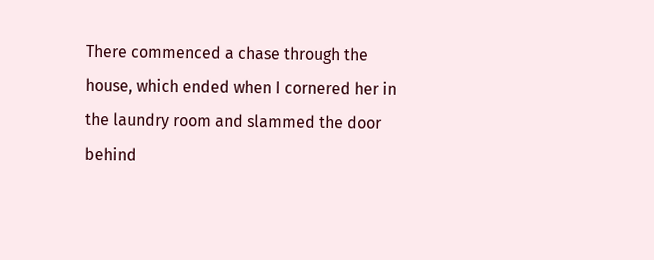There commenced a chase through the house, which ended when I cornered her in the laundry room and slammed the door behind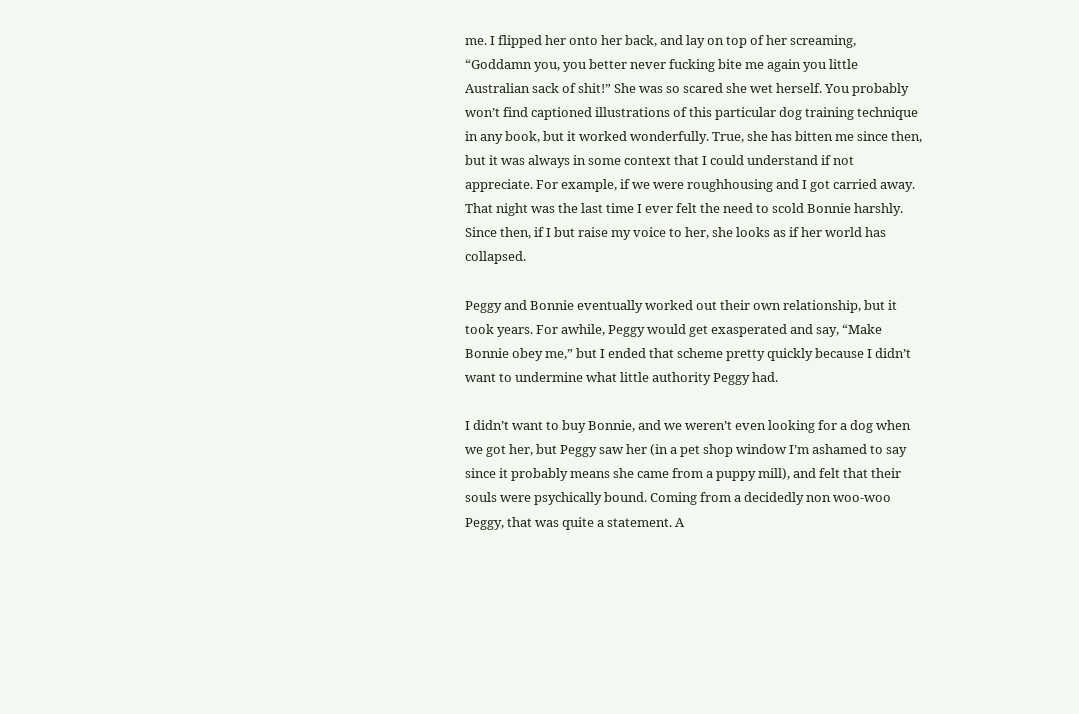me. I flipped her onto her back, and lay on top of her screaming, “Goddamn you, you better never fucking bite me again you little Australian sack of shit!” She was so scared she wet herself. You probably won’t find captioned illustrations of this particular dog training technique in any book, but it worked wonderfully. True, she has bitten me since then, but it was always in some context that I could understand if not appreciate. For example, if we were roughhousing and I got carried away. That night was the last time I ever felt the need to scold Bonnie harshly. Since then, if I but raise my voice to her, she looks as if her world has collapsed.

Peggy and Bonnie eventually worked out their own relationship, but it took years. For awhile, Peggy would get exasperated and say, “Make Bonnie obey me,” but I ended that scheme pretty quickly because I didn’t want to undermine what little authority Peggy had.

I didn’t want to buy Bonnie, and we weren’t even looking for a dog when we got her, but Peggy saw her (in a pet shop window I’m ashamed to say since it probably means she came from a puppy mill), and felt that their souls were psychically bound. Coming from a decidedly non woo-woo Peggy, that was quite a statement. A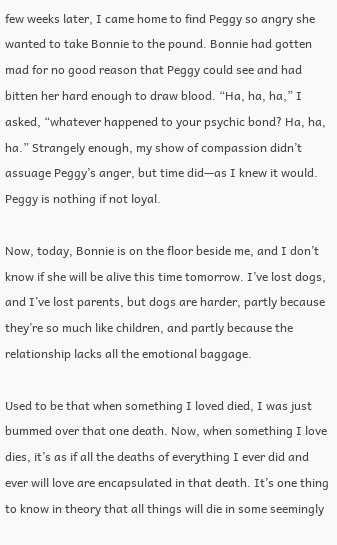few weeks later, I came home to find Peggy so angry she wanted to take Bonnie to the pound. Bonnie had gotten mad for no good reason that Peggy could see and had bitten her hard enough to draw blood. “Ha, ha, ha,” I asked, “whatever happened to your psychic bond? Ha, ha, ha.” Strangely enough, my show of compassion didn’t assuage Peggy’s anger, but time did—as I knew it would. Peggy is nothing if not loyal.

Now, today, Bonnie is on the floor beside me, and I don’t know if she will be alive this time tomorrow. I’ve lost dogs, and I’ve lost parents, but dogs are harder, partly because they’re so much like children, and partly because the relationship lacks all the emotional baggage.

Used to be that when something I loved died, I was just bummed over that one death. Now, when something I love dies, it’s as if all the deaths of everything I ever did and ever will love are encapsulated in that death. It’s one thing to know in theory that all things will die in some seemingly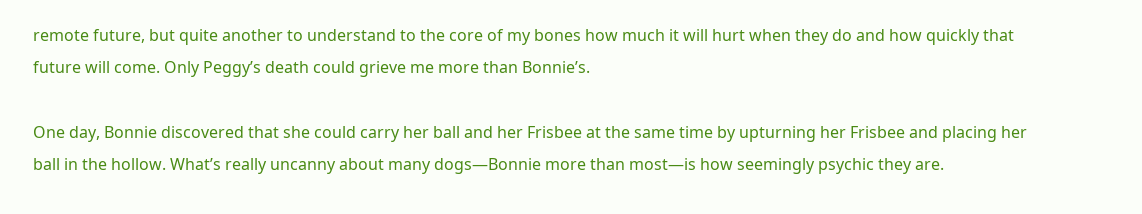remote future, but quite another to understand to the core of my bones how much it will hurt when they do and how quickly that future will come. Only Peggy’s death could grieve me more than Bonnie’s.

One day, Bonnie discovered that she could carry her ball and her Frisbee at the same time by upturning her Frisbee and placing her ball in the hollow. What’s really uncanny about many dogs—Bonnie more than most—is how seemingly psychic they are.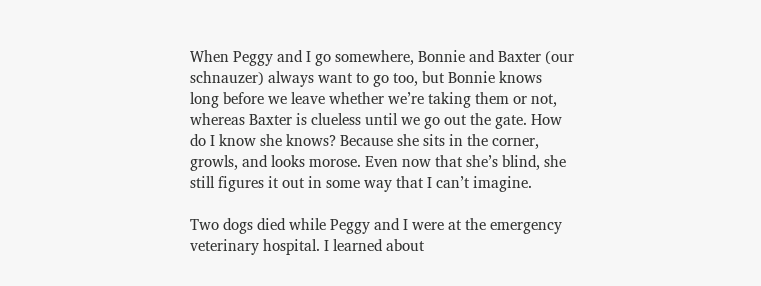When Peggy and I go somewhere, Bonnie and Baxter (our schnauzer) always want to go too, but Bonnie knows long before we leave whether we’re taking them or not, whereas Baxter is clueless until we go out the gate. How do I know she knows? Because she sits in the corner, growls, and looks morose. Even now that she’s blind, she still figures it out in some way that I can’t imagine.

Two dogs died while Peggy and I were at the emergency veterinary hospital. I learned about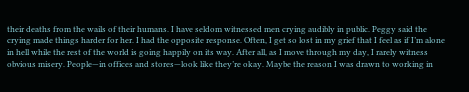their deaths from the wails of their humans. I have seldom witnessed men crying audibly in public. Peggy said the crying made things harder for her. I had the opposite response. Often, I get so lost in my grief that I feel as if I’m alone in hell while the rest of the world is going happily on its way. After all, as I move through my day, I rarely witness obvious misery. People—in offices and stores—look like they’re okay. Maybe the reason I was drawn to working in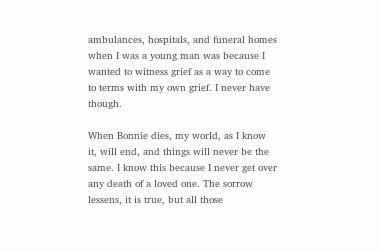ambulances, hospitals, and funeral homes when I was a young man was because I wanted to witness grief as a way to come to terms with my own grief. I never have though.

When Bonnie dies, my world, as I know it, will end, and things will never be the same. I know this because I never get over any death of a loved one. The sorrow lessens, it is true, but all those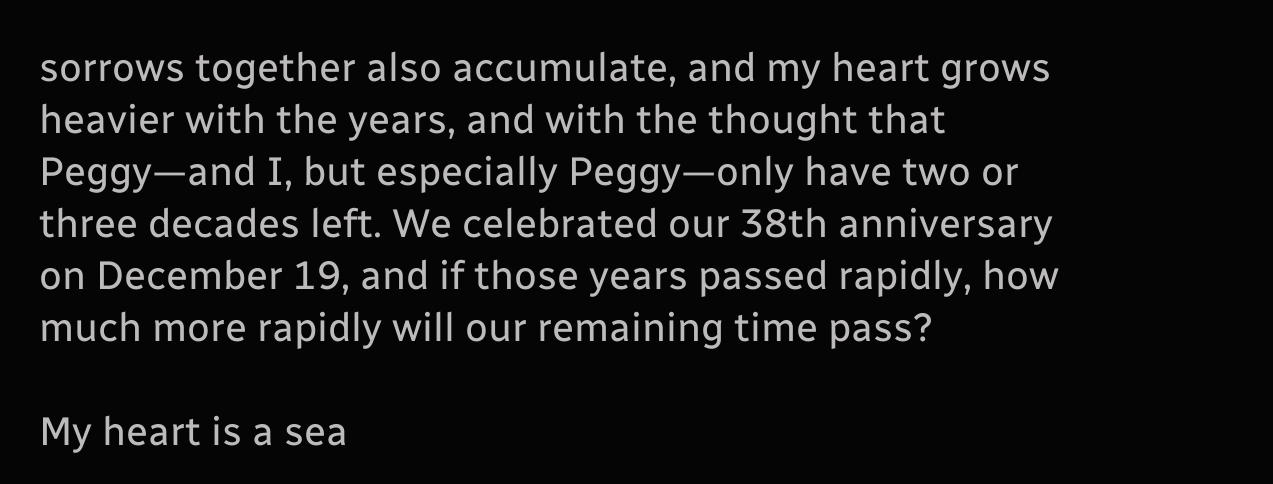sorrows together also accumulate, and my heart grows heavier with the years, and with the thought that Peggy—and I, but especially Peggy—only have two or three decades left. We celebrated our 38th anniversary on December 19, and if those years passed rapidly, how much more rapidly will our remaining time pass?

My heart is a sea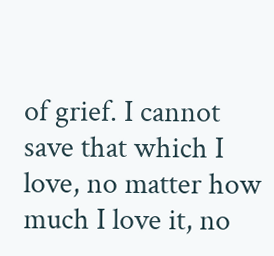of grief. I cannot save that which I love, no matter how much I love it, no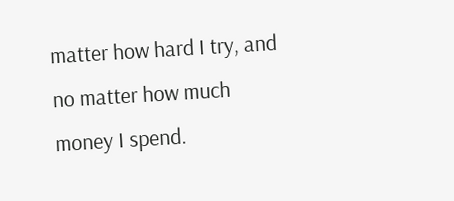matter how hard I try, and no matter how much money I spend.